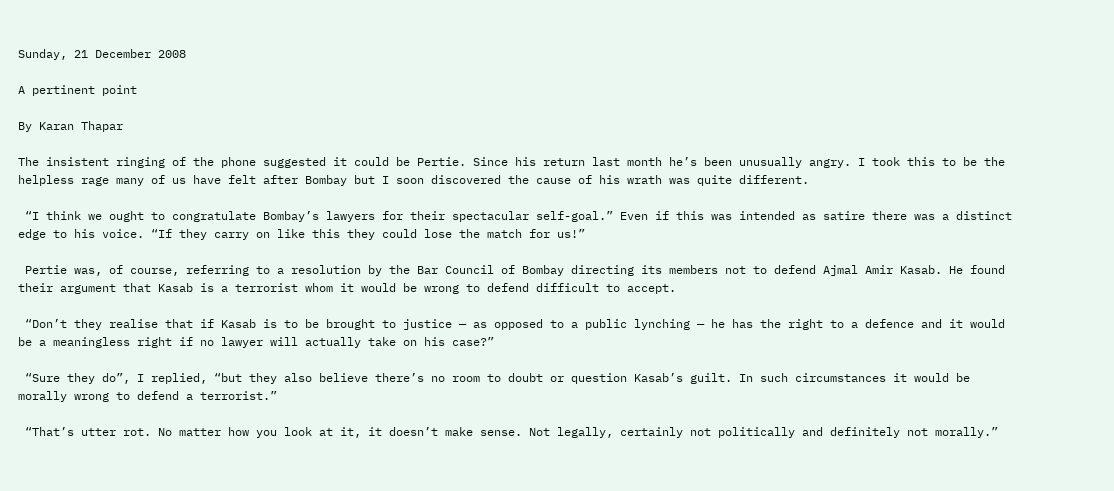Sunday, 21 December 2008

A pertinent point

By Karan Thapar

The insistent ringing of the phone suggested it could be Pertie. Since his return last month he’s been unusually angry. I took this to be the helpless rage many of us have felt after Bombay but I soon discovered the cause of his wrath was quite different.

 “I think we ought to congratulate Bombay’s lawyers for their spectacular self-goal.” Even if this was intended as satire there was a distinct edge to his voice. “If they carry on like this they could lose the match for us!”

 Pertie was, of course, referring to a resolution by the Bar Council of Bombay directing its members not to defend Ajmal Amir Kasab. He found their argument that Kasab is a terrorist whom it would be wrong to defend difficult to accept.

 “Don’t they realise that if Kasab is to be brought to justice — as opposed to a public lynching — he has the right to a defence and it would be a meaningless right if no lawyer will actually take on his case?”

 “Sure they do”, I replied, “but they also believe there’s no room to doubt or question Kasab’s guilt. In such circumstances it would be morally wrong to defend a terrorist.”

 “That’s utter rot. No matter how you look at it, it doesn’t make sense. Not legally, certainly not politically and definitely not morally.”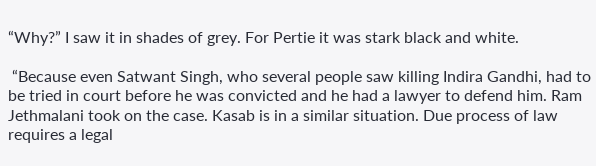“Why?” I saw it in shades of grey. For Pertie it was stark black and white.

 “Because even Satwant Singh, who several people saw killing Indira Gandhi, had to be tried in court before he was convicted and he had a lawyer to defend him. Ram Jethmalani took on the case. Kasab is in a similar situation. Due process of law requires a legal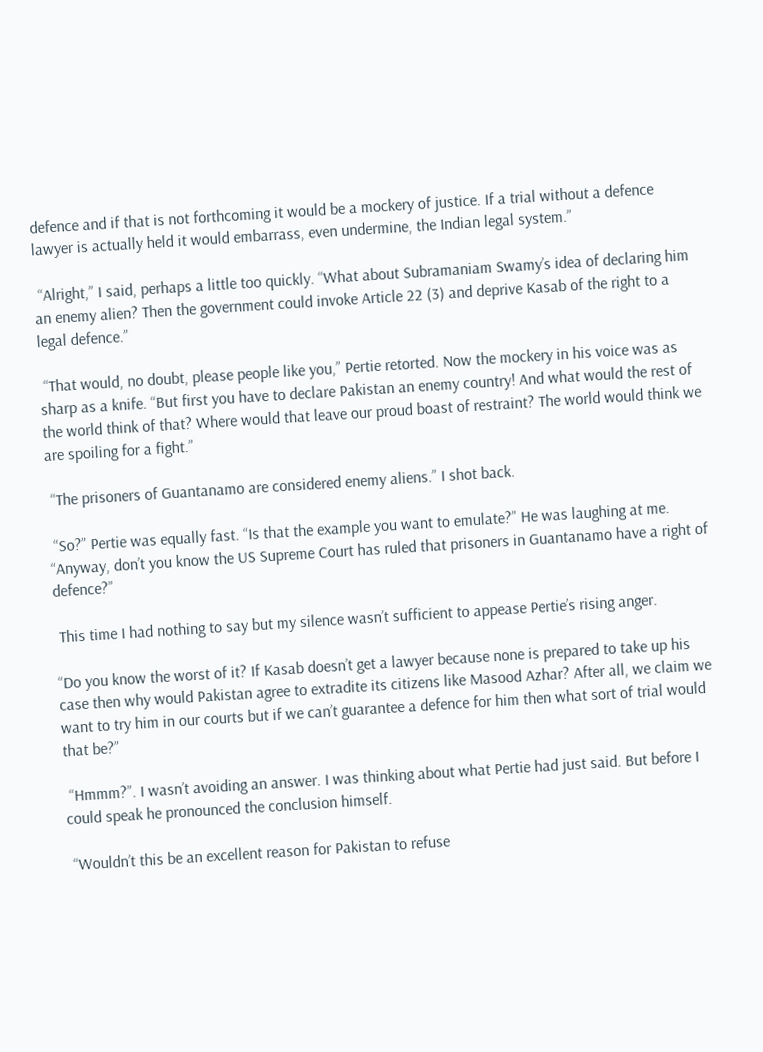defence and if that is not forthcoming it would be a mockery of justice. If a trial without a defence lawyer is actually held it would embarrass, even undermine, the Indian legal system.”

 “Alright,” I said, perhaps a little too quickly. “What about Subramaniam Swamy’s idea of declaring him an enemy alien? Then the government could invoke Article 22 (3) and deprive Kasab of the right to a legal defence.”

 “That would, no doubt, please people like you,” Pertie retorted. Now the mockery in his voice was as sharp as a knife. “But first you have to declare Pakistan an enemy country! And what would the rest of the world think of that? Where would that leave our proud boast of restraint? The world would think we are spoiling for a fight.”

 “The prisoners of Guantanamo are considered enemy aliens.” I shot back.

 “So?” Pertie was equally fast. “Is that the example you want to emulate?” He was laughing at me. “Anyway, don’t you know the US Supreme Court has ruled that prisoners in Guantanamo have a right of defence?”

 This time I had nothing to say but my silence wasn’t sufficient to appease Pertie’s rising anger.

“Do you know the worst of it? If Kasab doesn’t get a lawyer because none is prepared to take up his case then why would Pakistan agree to extradite its citizens like Masood Azhar? After all, we claim we want to try him in our courts but if we can’t guarantee a defence for him then what sort of trial would that be?”

 “Hmmm?”. I wasn’t avoiding an answer. I was thinking about what Pertie had just said. But before I could speak he pronounced the conclusion himself.

 “Wouldn’t this be an excellent reason for Pakistan to refuse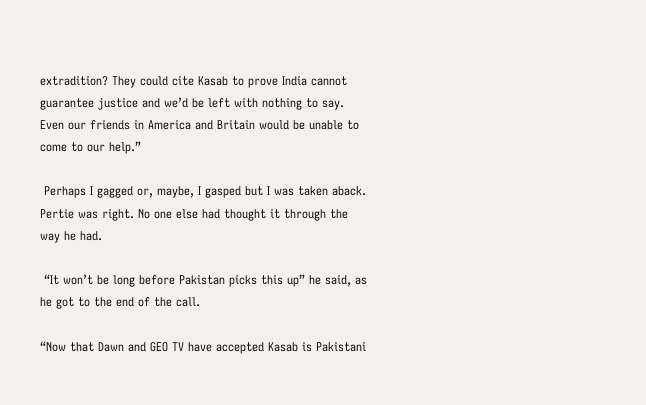extradition? They could cite Kasab to prove India cannot guarantee justice and we’d be left with nothing to say. Even our friends in America and Britain would be unable to come to our help.”

 Perhaps I gagged or, maybe, I gasped but I was taken aback. Pertie was right. No one else had thought it through the way he had.

 “It won’t be long before Pakistan picks this up” he said, as he got to the end of the call.

“Now that Dawn and GEO TV have accepted Kasab is Pakistani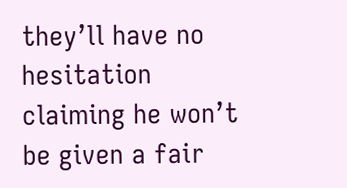they’ll have no hesitation claiming he won’t be given a fair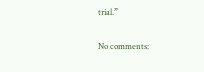trial.”

No comments: